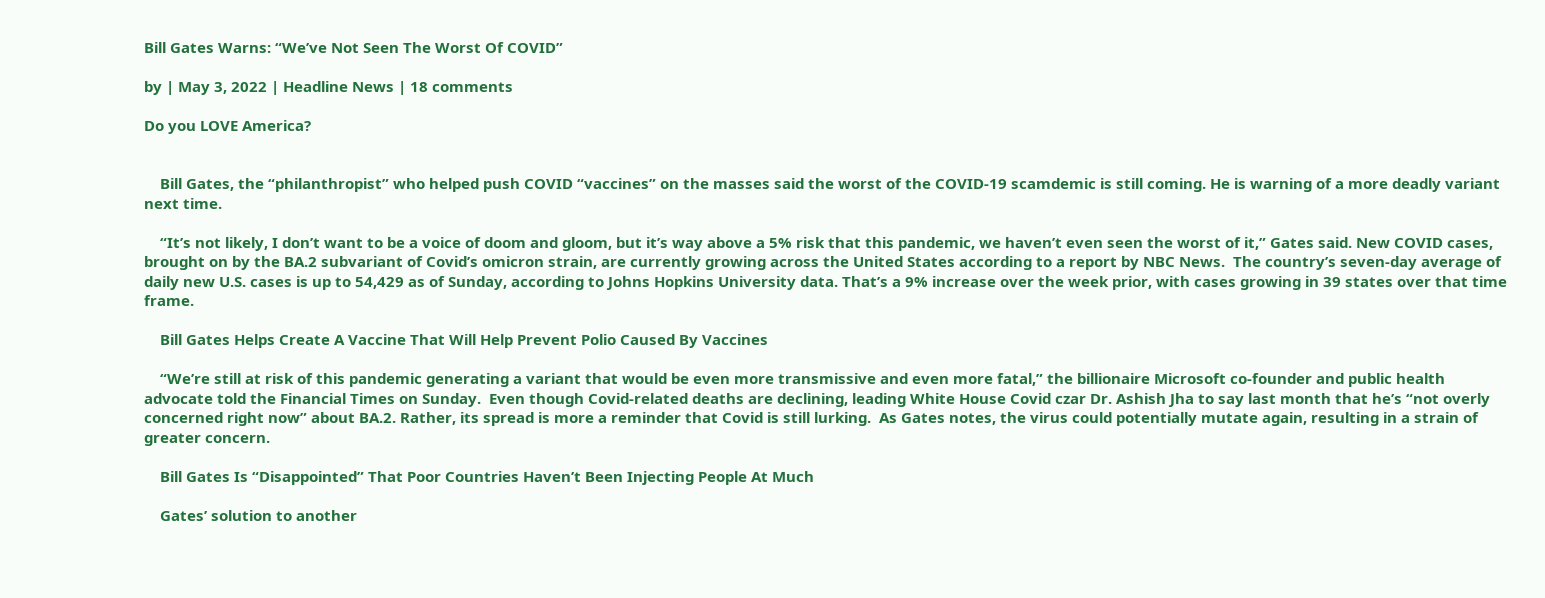Bill Gates Warns: “We’ve Not Seen The Worst Of COVID”

by | May 3, 2022 | Headline News | 18 comments

Do you LOVE America?


    Bill Gates, the “philanthropist” who helped push COVID “vaccines” on the masses said the worst of the COVID-19 scamdemic is still coming. He is warning of a more deadly variant next time.

    “It’s not likely, I don’t want to be a voice of doom and gloom, but it’s way above a 5% risk that this pandemic, we haven’t even seen the worst of it,” Gates said. New COVID cases, brought on by the BA.2 subvariant of Covid’s omicron strain, are currently growing across the United States according to a report by NBC News.  The country’s seven-day average of daily new U.S. cases is up to 54,429 as of Sunday, according to Johns Hopkins University data. That’s a 9% increase over the week prior, with cases growing in 39 states over that time frame.

    Bill Gates Helps Create A Vaccine That Will Help Prevent Polio Caused By Vaccines

    “We’re still at risk of this pandemic generating a variant that would be even more transmissive and even more fatal,” the billionaire Microsoft co-founder and public health advocate told the Financial Times on Sunday.  Even though Covid-related deaths are declining, leading White House Covid czar Dr. Ashish Jha to say last month that he’s “not overly concerned right now” about BA.2. Rather, its spread is more a reminder that Covid is still lurking.  As Gates notes, the virus could potentially mutate again, resulting in a strain of greater concern.

    Bill Gates Is “Disappointed” That Poor Countries Haven’t Been Injecting People At Much

    Gates’ solution to another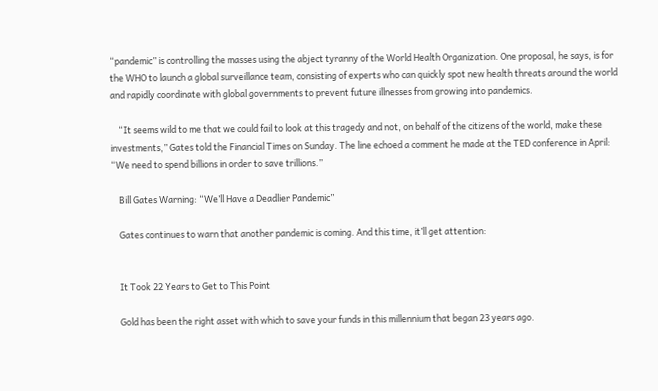“pandemic” is controlling the masses using the abject tyranny of the World Health Organization. One proposal, he says, is for the WHO to launch a global surveillance team, consisting of experts who can quickly spot new health threats around the world and rapidly coordinate with global governments to prevent future illnesses from growing into pandemics.

    “It seems wild to me that we could fail to look at this tragedy and not, on behalf of the citizens of the world, make these investments,” Gates told the Financial Times on Sunday. The line echoed a comment he made at the TED conference in April: “We need to spend billions in order to save trillions.”

    Bill Gates Warning: “We’ll Have a Deadlier Pandemic”

    Gates continues to warn that another pandemic is coming. And this time, it’ll get attention:


    It Took 22 Years to Get to This Point

    Gold has been the right asset with which to save your funds in this millennium that began 23 years ago.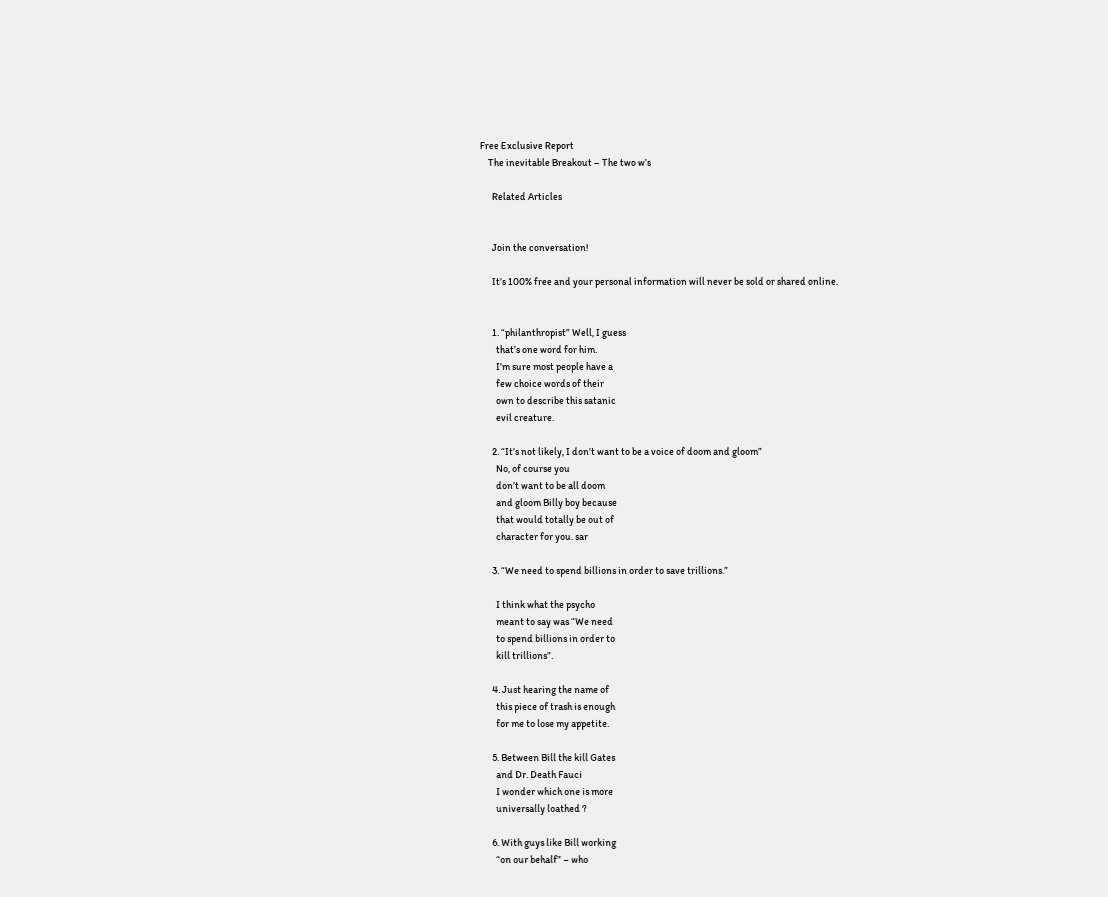Free Exclusive Report
    The inevitable Breakout – The two w’s

      Related Articles


      Join the conversation!

      It’s 100% free and your personal information will never be sold or shared online.


      1. “philanthropist” Well, I guess
        that’s one word for him.
        I’m sure most people have a
        few choice words of their
        own to describe this satanic
        evil creature.

      2. “It’s not likely, I don’t want to be a voice of doom and gloom”
        No, of course you
        don’t want to be all doom
        and gloom Billy boy because
        that would totally be out of
        character for you. sar

      3. “We need to spend billions in order to save trillions.”

        I think what the psycho
        meant to say was “We need
        to spend billions in order to
        kill trillions”.

      4. Just hearing the name of
        this piece of trash is enough
        for me to lose my appetite.

      5. Between Bill the kill Gates
        and Dr. Death Fauci
        I wonder which one is more
        universally loathed ?

      6. With guys like Bill working
        “on our behalf” – who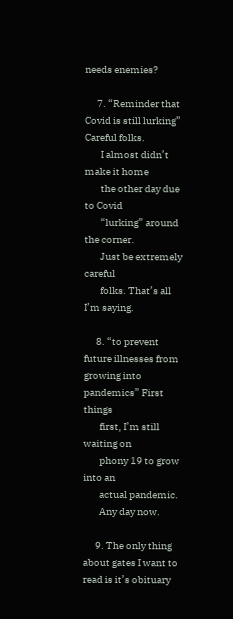needs enemies?

      7. “Reminder that Covid is still lurking” Careful folks.
        I almost didn’t make it home
        the other day due to Covid
        “lurking” around the corner.
        Just be extremely careful
        folks. That’s all I’m saying.

      8. “to prevent future illnesses from growing into pandemics” First things
        first, I’m still waiting on
        phony 19 to grow into an
        actual pandemic.
        Any day now.

      9. The only thing about gates I want to read is it’s obituary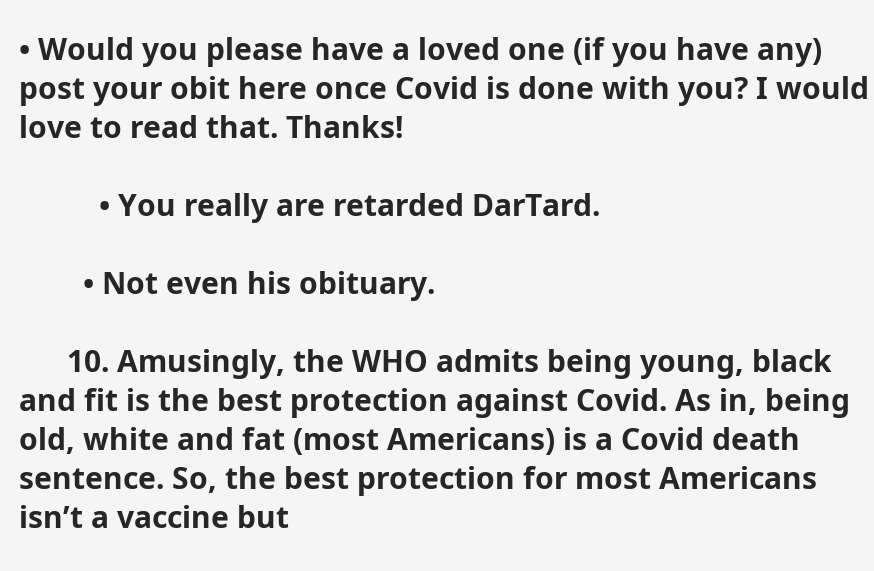• Would you please have a loved one (if you have any) post your obit here once Covid is done with you? I would love to read that. Thanks!

          • You really are retarded DarTard.

        • Not even his obituary.

      10. Amusingly, the WHO admits being young, black and fit is the best protection against Covid. As in, being old, white and fat (most Americans) is a Covid death sentence. So, the best protection for most Americans isn’t a vaccine but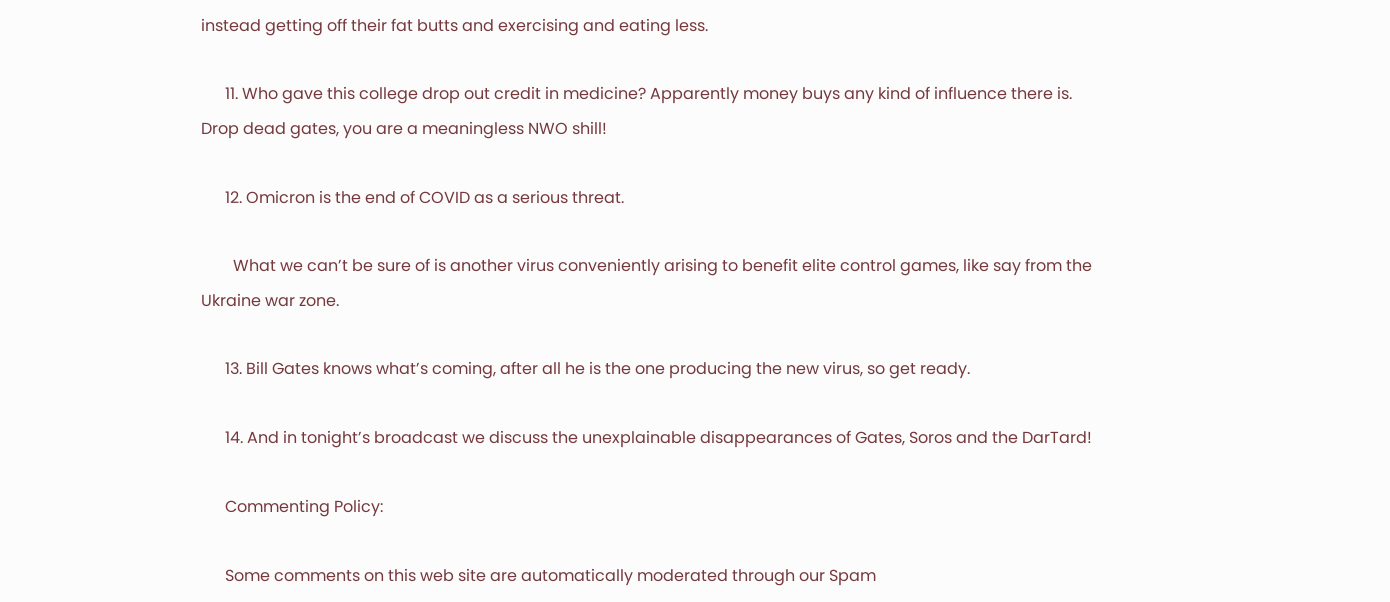instead getting off their fat butts and exercising and eating less.

      11. Who gave this college drop out credit in medicine? Apparently money buys any kind of influence there is. Drop dead gates, you are a meaningless NWO shill!

      12. Omicron is the end of COVID as a serious threat.

        What we can’t be sure of is another virus conveniently arising to benefit elite control games, like say from the Ukraine war zone.

      13. Bill Gates knows what’s coming, after all he is the one producing the new virus, so get ready.

      14. And in tonight’s broadcast we discuss the unexplainable disappearances of Gates, Soros and the DarTard!

      Commenting Policy:

      Some comments on this web site are automatically moderated through our Spam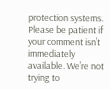protection systems. Please be patient if your comment isn’t immediately available. We’re not trying to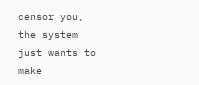censor you, the system just wants to make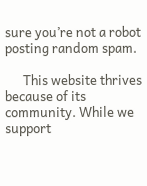sure you’re not a robot posting random spam.

      This website thrives because of its community. While we support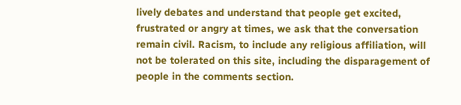lively debates and understand that people get excited, frustrated or angry at times, we ask that the conversation remain civil. Racism, to include any religious affiliation, will not be tolerated on this site, including the disparagement of people in the comments section.